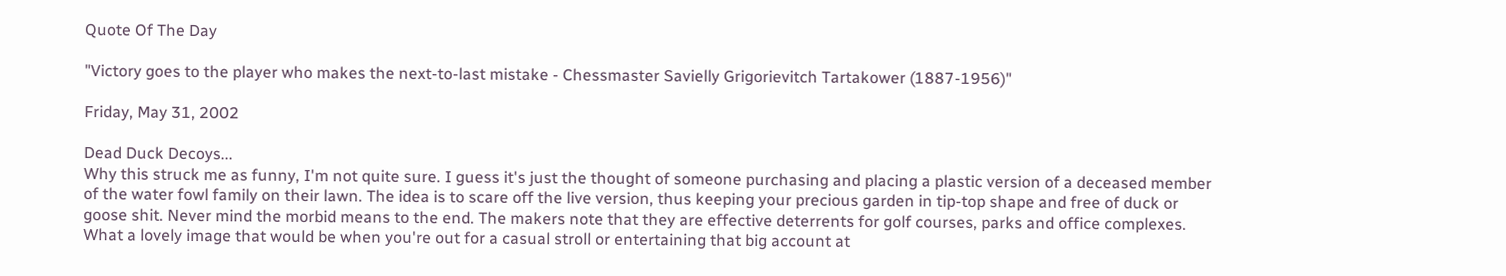Quote Of The Day

"Victory goes to the player who makes the next-to-last mistake - Chessmaster Savielly Grigorievitch Tartakower (1887-1956)"

Friday, May 31, 2002

Dead Duck Decoys...
Why this struck me as funny, I'm not quite sure. I guess it's just the thought of someone purchasing and placing a plastic version of a deceased member of the water fowl family on their lawn. The idea is to scare off the live version, thus keeping your precious garden in tip-top shape and free of duck or goose shit. Never mind the morbid means to the end. The makers note that they are effective deterrents for golf courses, parks and office complexes. What a lovely image that would be when you're out for a casual stroll or entertaining that big account at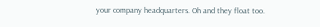your company headquarters. Oh and they float too.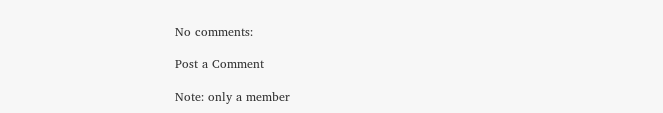No comments:

Post a Comment

Note: only a member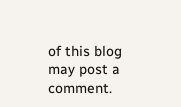of this blog may post a comment.